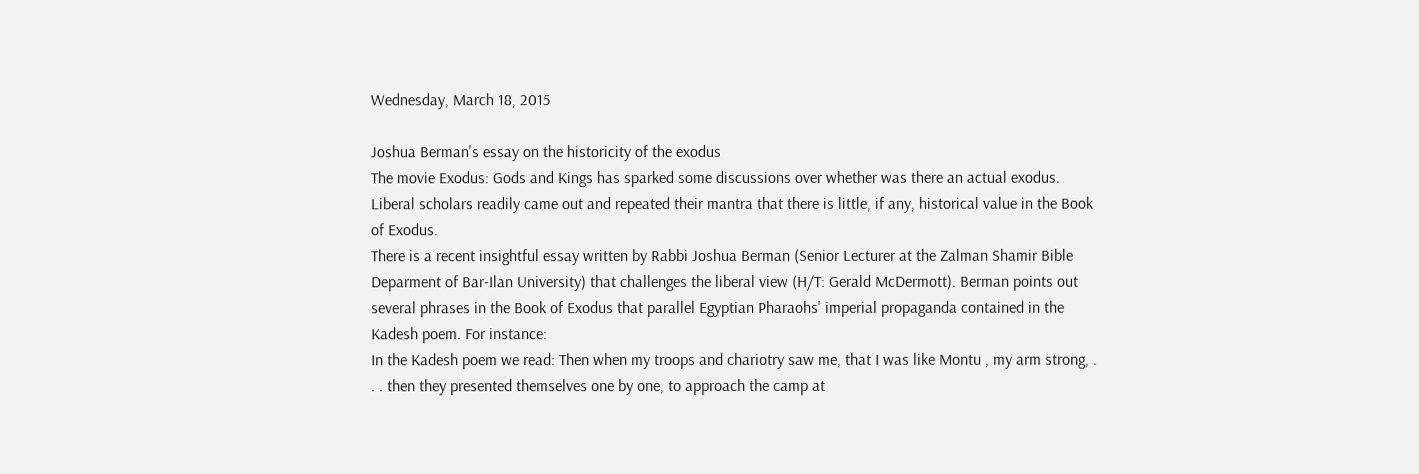Wednesday, March 18, 2015

Joshua Berman's essay on the historicity of the exodus
The movie Exodus: Gods and Kings has sparked some discussions over whether was there an actual exodus. Liberal scholars readily came out and repeated their mantra that there is little, if any, historical value in the Book of Exodus.
There is a recent insightful essay written by Rabbi Joshua Berman (Senior Lecturer at the Zalman Shamir Bible Deparment of Bar-Ilan University) that challenges the liberal view (H/T: Gerald McDermott). Berman points out several phrases in the Book of Exodus that parallel Egyptian Pharaohs' imperial propaganda contained in the Kadesh poem. For instance:
In the Kadesh poem we read: Then when my troops and chariotry saw me, that I was like Montu , my arm strong, . . . then they presented themselves one by one, to approach the camp at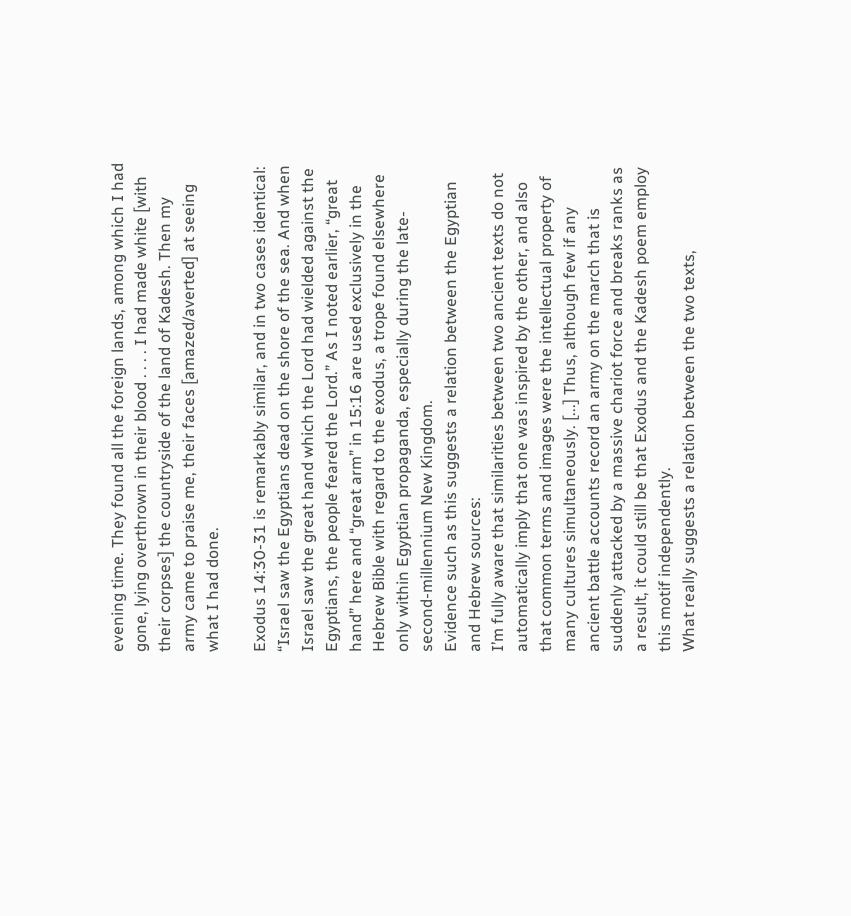evening time. They found all the foreign lands, among which I had gone, lying overthrown in their blood . . . . I had made white [with their corpses] the countryside of the land of Kadesh. Then my army came to praise me, their faces [amazed/averted] at seeing what I had done.

Exodus 14:30-31 is remarkably similar, and in two cases identical: “Israel saw the Egyptians dead on the shore of the sea. And when Israel saw the great hand which the Lord had wielded against the Egyptians, the people feared the Lord.” As I noted earlier, “great hand” here and “great arm” in 15:16 are used exclusively in the Hebrew Bible with regard to the exodus, a trope found elsewhere only within Egyptian propaganda, especially during the late-second-millennium New Kingdom.
Evidence such as this suggests a relation between the Egyptian and Hebrew sources:
I’m fully aware that similarities between two ancient texts do not automatically imply that one was inspired by the other, and also that common terms and images were the intellectual property of many cultures simultaneously. [...] Thus, although few if any ancient battle accounts record an army on the march that is suddenly attacked by a massive chariot force and breaks ranks as a result, it could still be that Exodus and the Kadesh poem employ this motif independently.
What really suggests a relation between the two texts,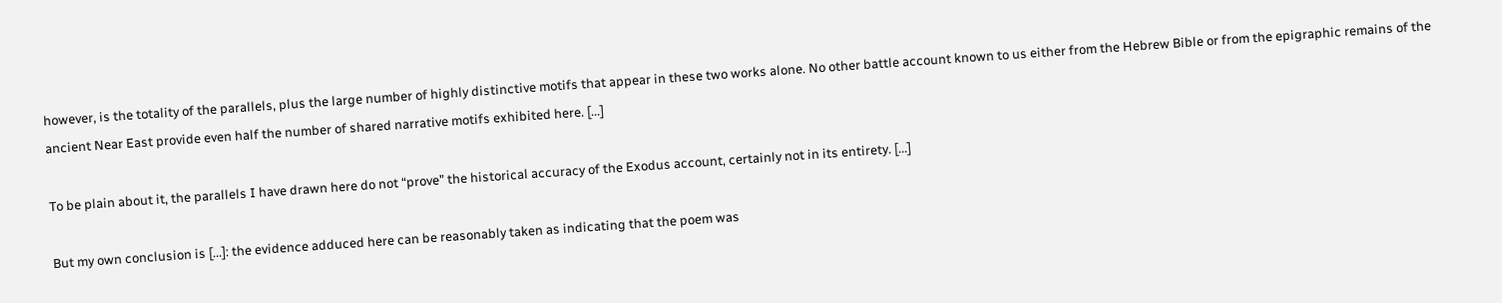however, is the totality of the parallels, plus the large number of highly distinctive motifs that appear in these two works alone. No other battle account known to us either from the Hebrew Bible or from the epigraphic remains of the ancient Near East provide even half the number of shared narrative motifs exhibited here. [...]

To be plain about it, the parallels I have drawn here do not “prove” the historical accuracy of the Exodus account, certainly not in its entirety. [...]

But my own conclusion is [...]: the evidence adduced here can be reasonably taken as indicating that the poem was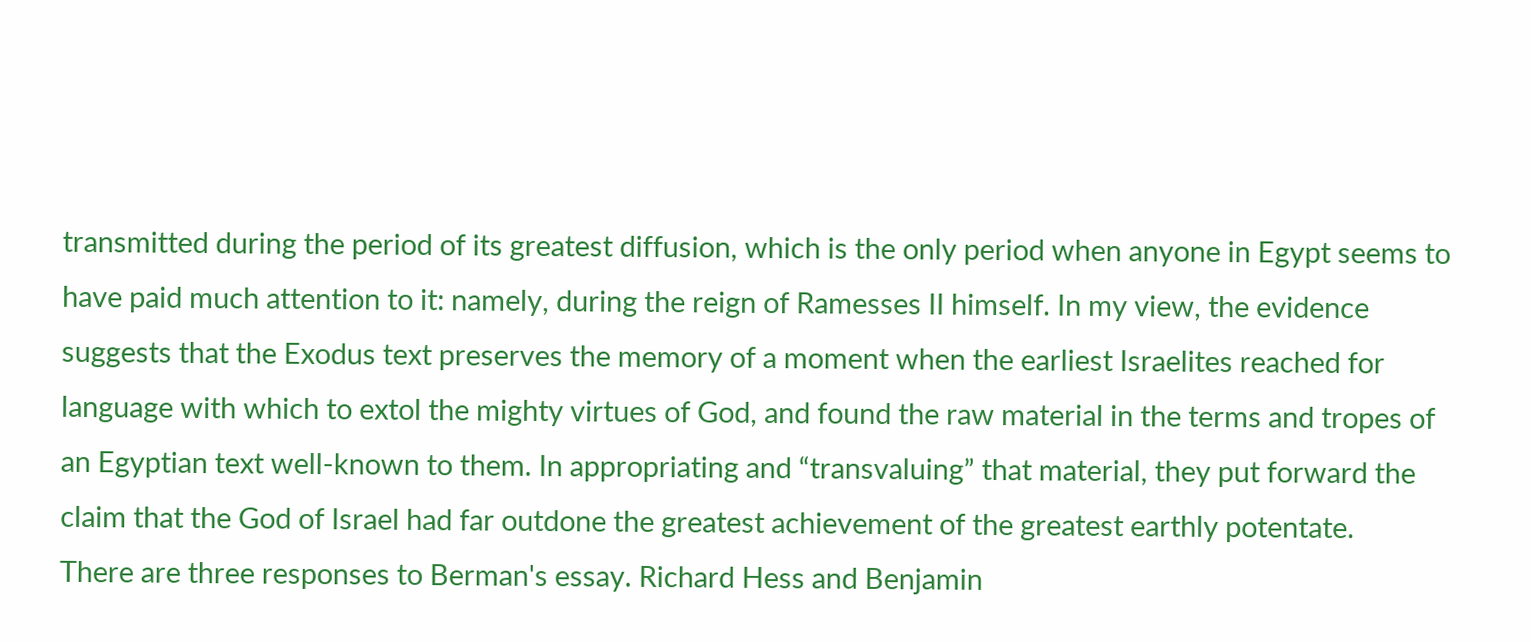transmitted during the period of its greatest diffusion, which is the only period when anyone in Egypt seems to have paid much attention to it: namely, during the reign of Ramesses II himself. In my view, the evidence suggests that the Exodus text preserves the memory of a moment when the earliest Israelites reached for language with which to extol the mighty virtues of God, and found the raw material in the terms and tropes of an Egyptian text well-known to them. In appropriating and “transvaluing” that material, they put forward the claim that the God of Israel had far outdone the greatest achievement of the greatest earthly potentate.
There are three responses to Berman's essay. Richard Hess and Benjamin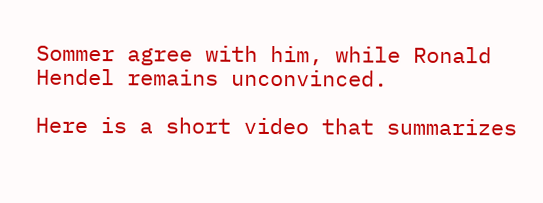Sommer agree with him, while Ronald Hendel remains unconvinced.

Here is a short video that summarizes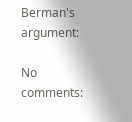Berman's argument:

No comments: